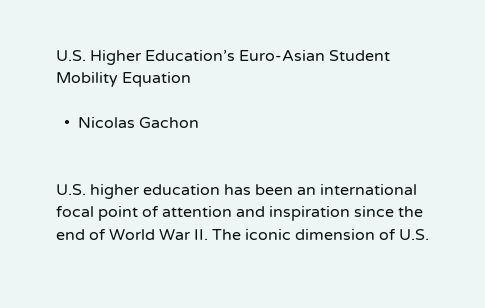U.S. Higher Education’s Euro-Asian Student Mobility Equation

  •  Nicolas Gachon


U.S. higher education has been an international focal point of attention and inspiration since the end of World War II. The iconic dimension of U.S.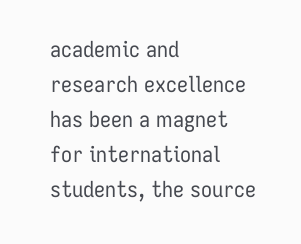academic and research excellence has been a magnet for international students, the source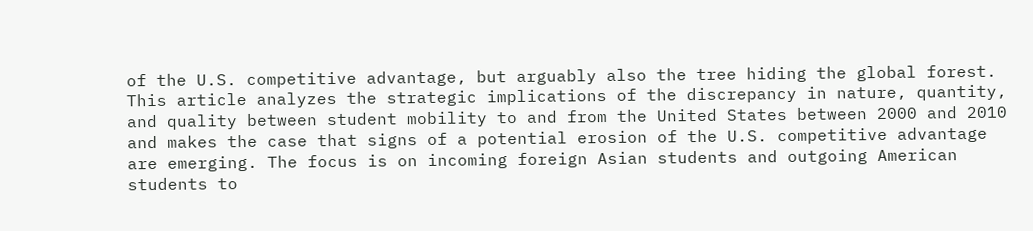of the U.S. competitive advantage, but arguably also the tree hiding the global forest. This article analyzes the strategic implications of the discrepancy in nature, quantity, and quality between student mobility to and from the United States between 2000 and 2010 and makes the case that signs of a potential erosion of the U.S. competitive advantage are emerging. The focus is on incoming foreign Asian students and outgoing American students to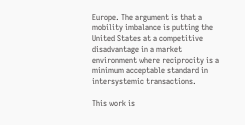Europe. The argument is that a mobility imbalance is putting the United States at a competitive disadvantage in a market environment where reciprocity is a minimum acceptable standard in intersystemic transactions.

This work is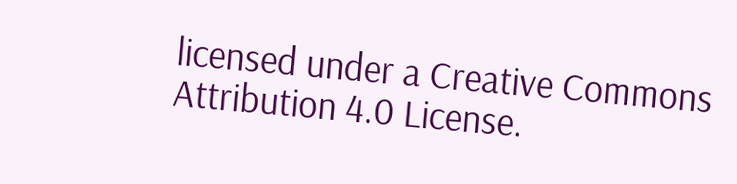licensed under a Creative Commons Attribution 4.0 License.